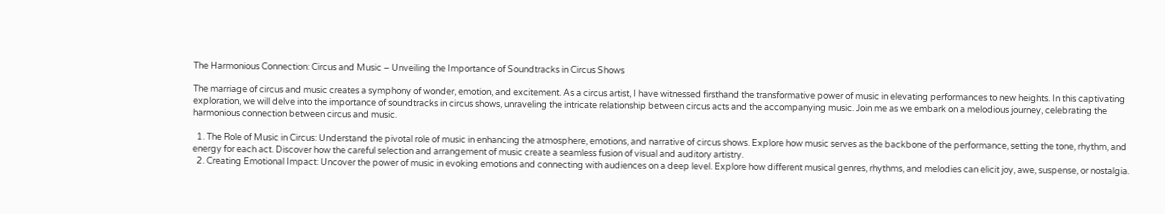The Harmonious Connection: Circus and Music – Unveiling the Importance of Soundtracks in Circus Shows

The marriage of circus and music creates a symphony of wonder, emotion, and excitement. As a circus artist, I have witnessed firsthand the transformative power of music in elevating performances to new heights. In this captivating exploration, we will delve into the importance of soundtracks in circus shows, unraveling the intricate relationship between circus acts and the accompanying music. Join me as we embark on a melodious journey, celebrating the harmonious connection between circus and music.

  1. The Role of Music in Circus: Understand the pivotal role of music in enhancing the atmosphere, emotions, and narrative of circus shows. Explore how music serves as the backbone of the performance, setting the tone, rhythm, and energy for each act. Discover how the careful selection and arrangement of music create a seamless fusion of visual and auditory artistry.
  2. Creating Emotional Impact: Uncover the power of music in evoking emotions and connecting with audiences on a deep level. Explore how different musical genres, rhythms, and melodies can elicit joy, awe, suspense, or nostalgia.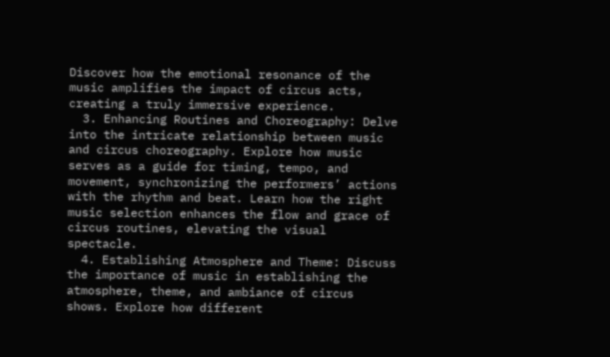Discover how the emotional resonance of the music amplifies the impact of circus acts, creating a truly immersive experience.
  3. Enhancing Routines and Choreography: Delve into the intricate relationship between music and circus choreography. Explore how music serves as a guide for timing, tempo, and movement, synchronizing the performers’ actions with the rhythm and beat. Learn how the right music selection enhances the flow and grace of circus routines, elevating the visual spectacle.
  4. Establishing Atmosphere and Theme: Discuss the importance of music in establishing the atmosphere, theme, and ambiance of circus shows. Explore how different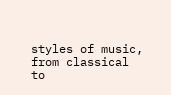styles of music, from classical to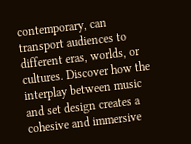contemporary, can transport audiences to different eras, worlds, or cultures. Discover how the interplay between music and set design creates a cohesive and immersive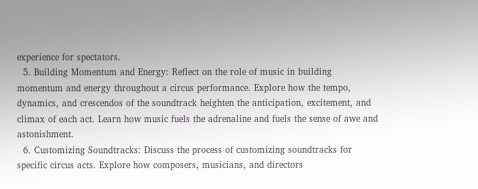experience for spectators.
  5. Building Momentum and Energy: Reflect on the role of music in building momentum and energy throughout a circus performance. Explore how the tempo, dynamics, and crescendos of the soundtrack heighten the anticipation, excitement, and climax of each act. Learn how music fuels the adrenaline and fuels the sense of awe and astonishment.
  6. Customizing Soundtracks: Discuss the process of customizing soundtracks for specific circus acts. Explore how composers, musicians, and directors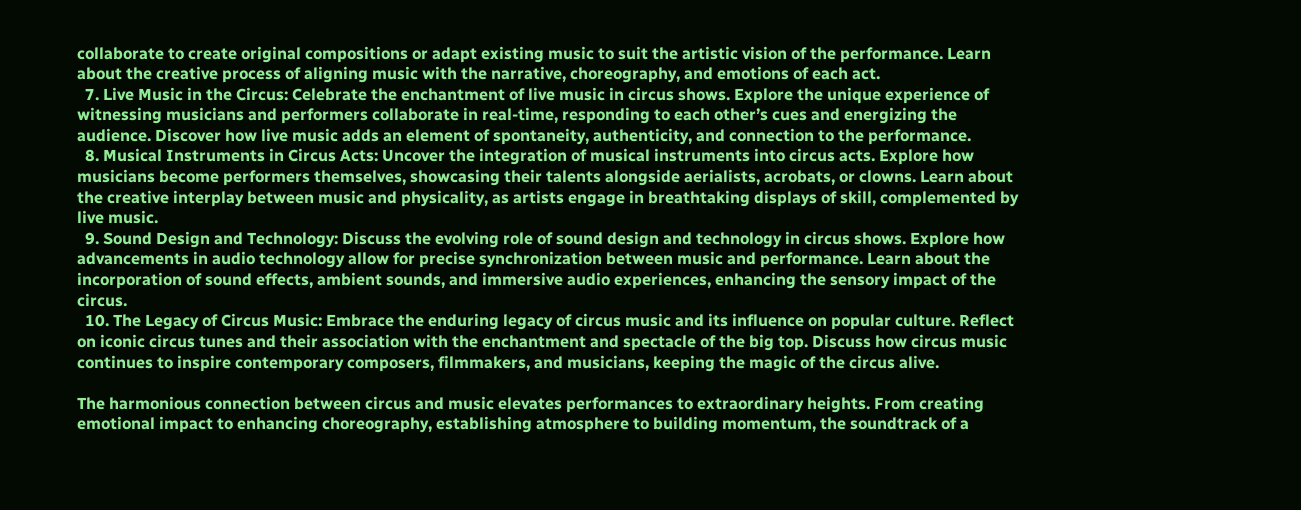collaborate to create original compositions or adapt existing music to suit the artistic vision of the performance. Learn about the creative process of aligning music with the narrative, choreography, and emotions of each act.
  7. Live Music in the Circus: Celebrate the enchantment of live music in circus shows. Explore the unique experience of witnessing musicians and performers collaborate in real-time, responding to each other’s cues and energizing the audience. Discover how live music adds an element of spontaneity, authenticity, and connection to the performance.
  8. Musical Instruments in Circus Acts: Uncover the integration of musical instruments into circus acts. Explore how musicians become performers themselves, showcasing their talents alongside aerialists, acrobats, or clowns. Learn about the creative interplay between music and physicality, as artists engage in breathtaking displays of skill, complemented by live music.
  9. Sound Design and Technology: Discuss the evolving role of sound design and technology in circus shows. Explore how advancements in audio technology allow for precise synchronization between music and performance. Learn about the incorporation of sound effects, ambient sounds, and immersive audio experiences, enhancing the sensory impact of the circus.
  10. The Legacy of Circus Music: Embrace the enduring legacy of circus music and its influence on popular culture. Reflect on iconic circus tunes and their association with the enchantment and spectacle of the big top. Discuss how circus music continues to inspire contemporary composers, filmmakers, and musicians, keeping the magic of the circus alive.

The harmonious connection between circus and music elevates performances to extraordinary heights. From creating emotional impact to enhancing choreography, establishing atmosphere to building momentum, the soundtrack of a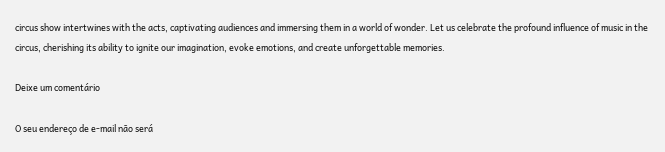circus show intertwines with the acts, captivating audiences and immersing them in a world of wonder. Let us celebrate the profound influence of music in the circus, cherishing its ability to ignite our imagination, evoke emotions, and create unforgettable memories.

Deixe um comentário

O seu endereço de e-mail não será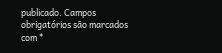publicado. Campos obrigatórios são marcados com *